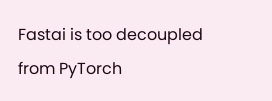Fastai is too decoupled from PyTorch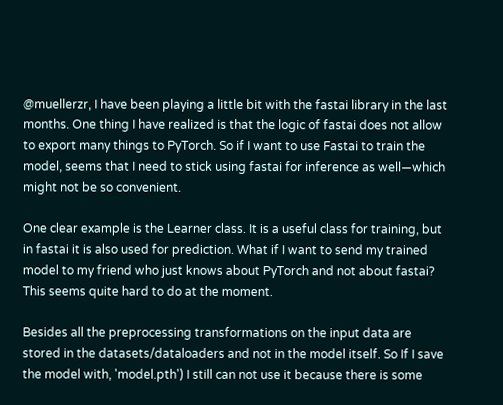@muellerzr, I have been playing a little bit with the fastai library in the last months. One thing I have realized is that the logic of fastai does not allow to export many things to PyTorch. So if I want to use Fastai to train the model, seems that I need to stick using fastai for inference as well—which might not be so convenient.

One clear example is the Learner class. It is a useful class for training, but in fastai it is also used for prediction. What if I want to send my trained model to my friend who just knows about PyTorch and not about fastai? This seems quite hard to do at the moment.

Besides all the preprocessing transformations on the input data are stored in the datasets/dataloaders and not in the model itself. So If I save the model with, 'model.pth') I still can not use it because there is some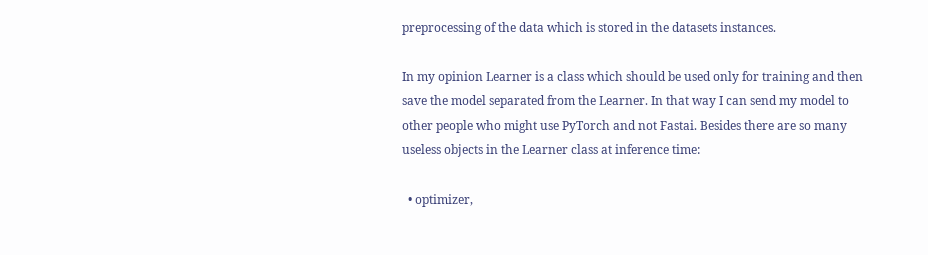preprocessing of the data which is stored in the datasets instances.

In my opinion Learner is a class which should be used only for training and then save the model separated from the Learner. In that way I can send my model to other people who might use PyTorch and not Fastai. Besides there are so many useless objects in the Learner class at inference time:

  • optimizer,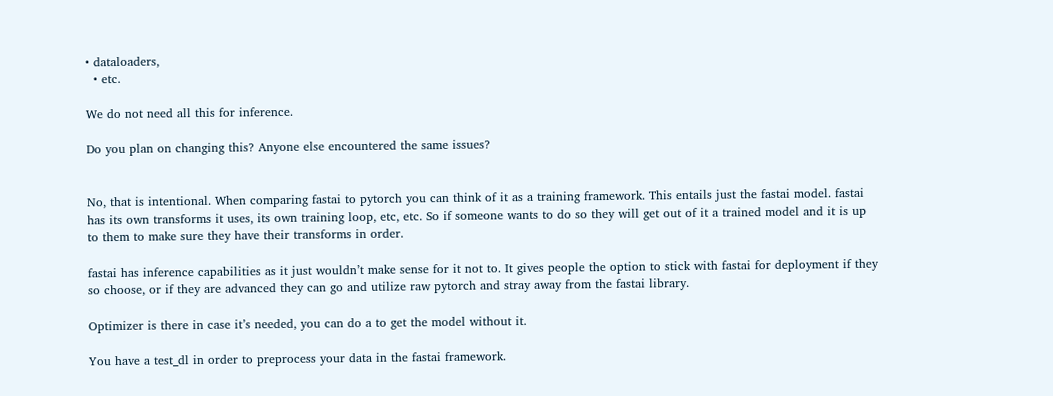• dataloaders,
  • etc.

We do not need all this for inference.

Do you plan on changing this? Anyone else encountered the same issues?


No, that is intentional. When comparing fastai to pytorch you can think of it as a training framework. This entails just the fastai model. fastai has its own transforms it uses, its own training loop, etc, etc. So if someone wants to do so they will get out of it a trained model and it is up to them to make sure they have their transforms in order.

fastai has inference capabilities as it just wouldn’t make sense for it not to. It gives people the option to stick with fastai for deployment if they so choose, or if they are advanced they can go and utilize raw pytorch and stray away from the fastai library.

Optimizer is there in case it’s needed, you can do a to get the model without it.

You have a test_dl in order to preprocess your data in the fastai framework.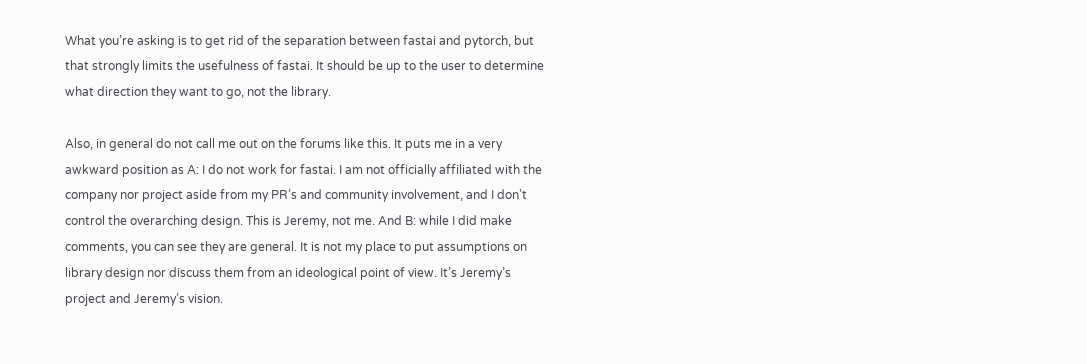What you’re asking is to get rid of the separation between fastai and pytorch, but that strongly limits the usefulness of fastai. It should be up to the user to determine what direction they want to go, not the library.

Also, in general do not call me out on the forums like this. It puts me in a very awkward position as A: I do not work for fastai. I am not officially affiliated with the company nor project aside from my PR’s and community involvement, and I don’t control the overarching design. This is Jeremy, not me. And B: while I did make comments, you can see they are general. It is not my place to put assumptions on library design nor discuss them from an ideological point of view. It’s Jeremy’s project and Jeremy’s vision.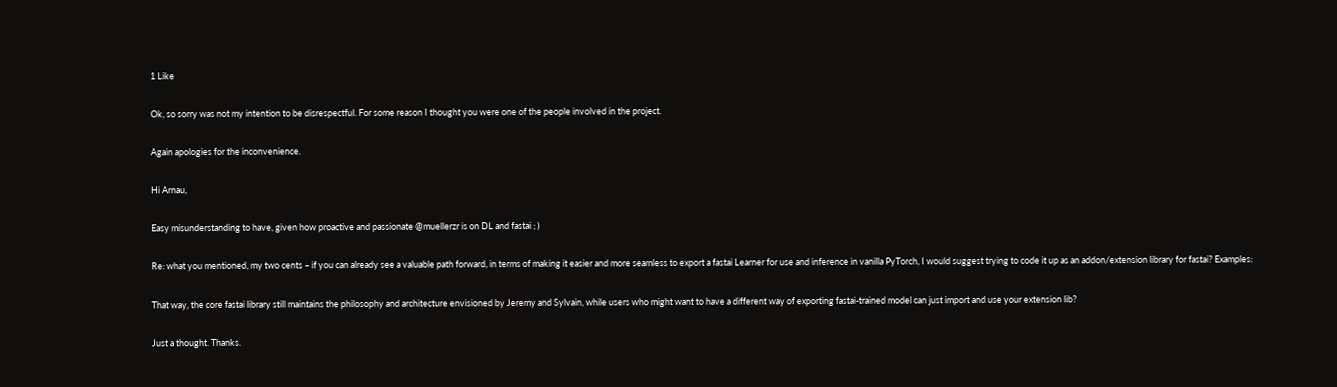1 Like

Ok, so sorry was not my intention to be disrespectful. For some reason I thought you were one of the people involved in the project.

Again apologies for the inconvenience.

Hi Arnau,

Easy misunderstanding to have, given how proactive and passionate @muellerzr is on DL and fastai ; )

Re: what you mentioned, my two cents – if you can already see a valuable path forward, in terms of making it easier and more seamless to export a fastai Learner for use and inference in vanilla PyTorch, I would suggest trying to code it up as an addon/extension library for fastai? Examples:

That way, the core fastai library still maintains the philosophy and architecture envisioned by Jeremy and Sylvain, while users who might want to have a different way of exporting fastai-trained model can just import and use your extension lib?

Just a thought. Thanks.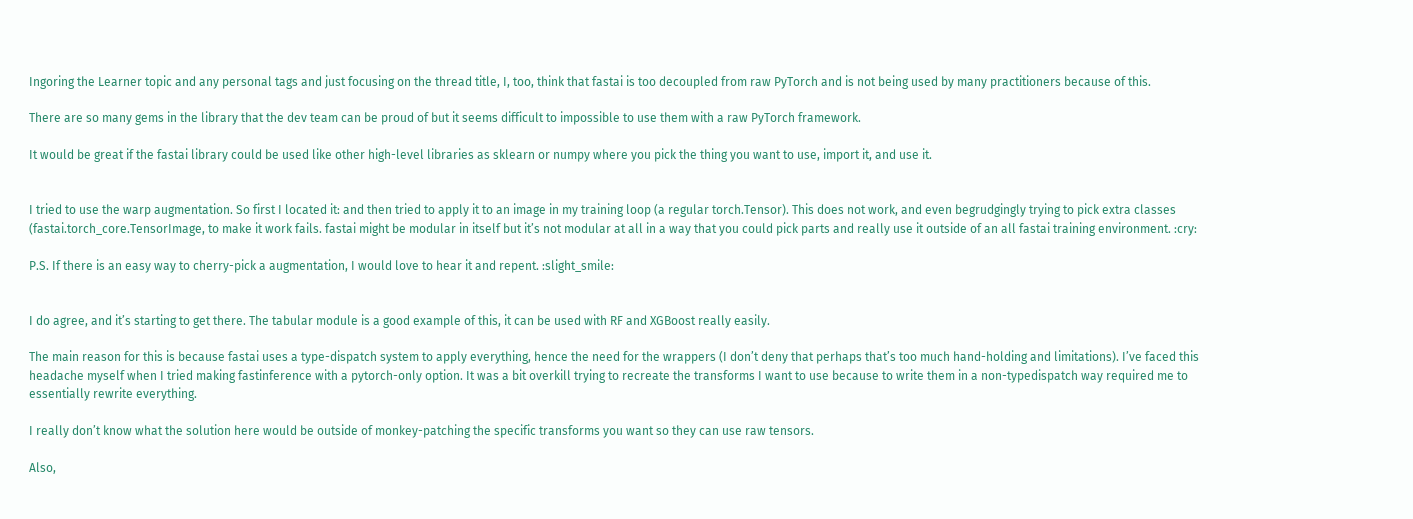Ingoring the Learner topic and any personal tags and just focusing on the thread title, I, too, think that fastai is too decoupled from raw PyTorch and is not being used by many practitioners because of this.

There are so many gems in the library that the dev team can be proud of but it seems difficult to impossible to use them with a raw PyTorch framework.

It would be great if the fastai library could be used like other high-level libraries as sklearn or numpy where you pick the thing you want to use, import it, and use it.


I tried to use the warp augmentation. So first I located it: and then tried to apply it to an image in my training loop (a regular torch.Tensor). This does not work, and even begrudgingly trying to pick extra classes (fastai.torch_core.TensorImage, to make it work fails. fastai might be modular in itself but it’s not modular at all in a way that you could pick parts and really use it outside of an all fastai training environment. :cry:

P.S. If there is an easy way to cherry-pick a augmentation, I would love to hear it and repent. :slight_smile:


I do agree, and it’s starting to get there. The tabular module is a good example of this, it can be used with RF and XGBoost really easily.

The main reason for this is because fastai uses a type-dispatch system to apply everything, hence the need for the wrappers (I don’t deny that perhaps that’s too much hand-holding and limitations). I’ve faced this headache myself when I tried making fastinference with a pytorch-only option. It was a bit overkill trying to recreate the transforms I want to use because to write them in a non-typedispatch way required me to essentially rewrite everything.

I really don’t know what the solution here would be outside of monkey-patching the specific transforms you want so they can use raw tensors.

Also,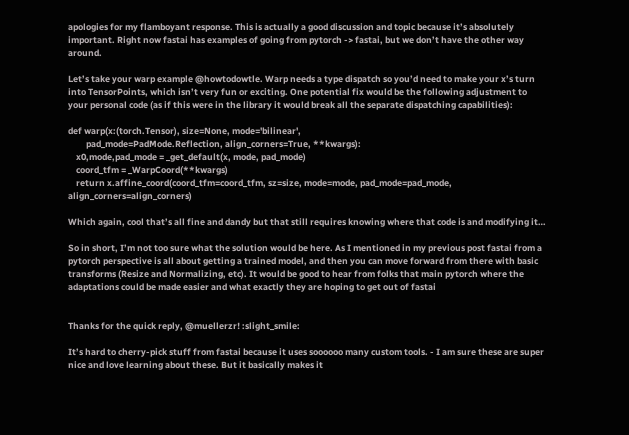apologies for my flamboyant response. This is actually a good discussion and topic because it’s absolutely important. Right now fastai has examples of going from pytorch -> fastai, but we don’t have the other way around.

Let’s take your warp example @howtodowtle. Warp needs a type dispatch so you’d need to make your x’s turn into TensorPoints, which isn’t very fun or exciting. One potential fix would be the following adjustment to your personal code (as if this were in the library it would break all the separate dispatching capabilities):

def warp(x:(torch.Tensor), size=None, mode='bilinear',
         pad_mode=PadMode.Reflection, align_corners=True, **kwargs):
    x0,mode,pad_mode = _get_default(x, mode, pad_mode)
    coord_tfm = _WarpCoord(**kwargs)
    return x.affine_coord(coord_tfm=coord_tfm, sz=size, mode=mode, pad_mode=pad_mode, align_corners=align_corners)

Which again, cool that’s all fine and dandy but that still requires knowing where that code is and modifying it…

So in short, I’m not too sure what the solution would be here. As I mentioned in my previous post fastai from a pytorch perspective is all about getting a trained model, and then you can move forward from there with basic transforms (Resize and Normalizing, etc). It would be good to hear from folks that main pytorch where the adaptations could be made easier and what exactly they are hoping to get out of fastai


Thanks for the quick reply, @muellerzr! :slight_smile:

It’s hard to cherry-pick stuff from fastai because it uses soooooo many custom tools. - I am sure these are super nice and love learning about these. But it basically makes it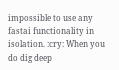impossible to use any fastai functionality in isolation. :cry: When you do dig deep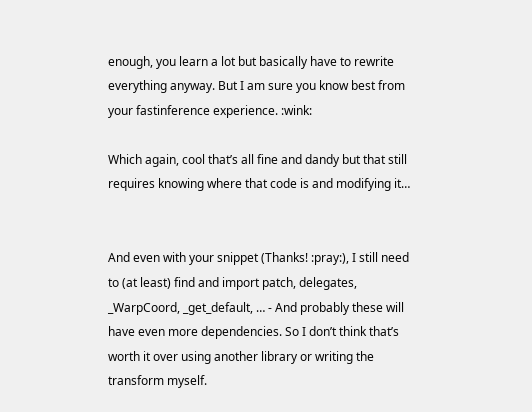enough, you learn a lot but basically have to rewrite everything anyway. But I am sure you know best from your fastinference experience. :wink:

Which again, cool that’s all fine and dandy but that still requires knowing where that code is and modifying it…


And even with your snippet (Thanks! :pray:), I still need to (at least) find and import patch, delegates, _WarpCoord, _get_default, … - And probably these will have even more dependencies. So I don’t think that’s worth it over using another library or writing the transform myself.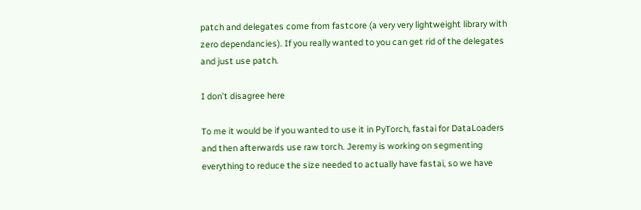patch and delegates come from fastcore (a very very lightweight library with zero dependancies). If you really wanted to you can get rid of the delegates and just use patch.

I don’t disagree here

To me it would be if you wanted to use it in PyTorch, fastai for DataLoaders and then afterwards use raw torch. Jeremy is working on segmenting everything to reduce the size needed to actually have fastai, so we have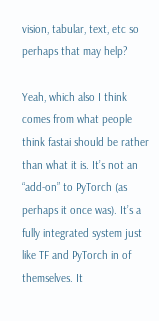vision, tabular, text, etc so perhaps that may help?

Yeah, which also I think comes from what people think fastai should be rather than what it is. It’s not an “add-on” to PyTorch (as perhaps it once was). It’s a fully integrated system just like TF and PyTorch in of themselves. It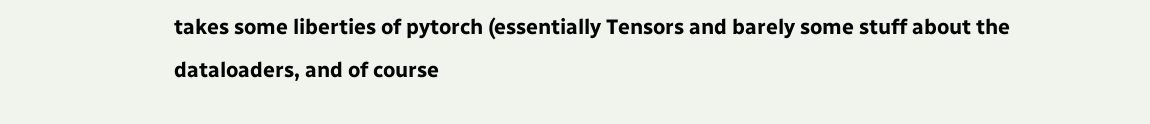takes some liberties of pytorch (essentially Tensors and barely some stuff about the dataloaders, and of course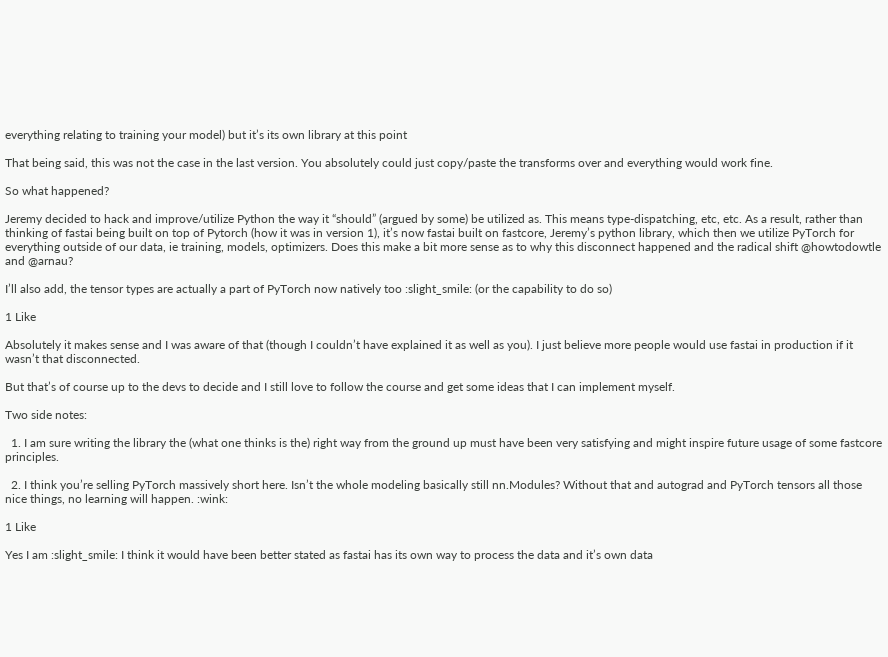everything relating to training your model) but it’s its own library at this point

That being said, this was not the case in the last version. You absolutely could just copy/paste the transforms over and everything would work fine.

So what happened?

Jeremy decided to hack and improve/utilize Python the way it “should” (argued by some) be utilized as. This means type-dispatching, etc, etc. As a result, rather than thinking of fastai being built on top of Pytorch (how it was in version 1), it’s now fastai built on fastcore, Jeremy’s python library, which then we utilize PyTorch for everything outside of our data, ie training, models, optimizers. Does this make a bit more sense as to why this disconnect happened and the radical shift @howtodowtle and @arnau?

I’ll also add, the tensor types are actually a part of PyTorch now natively too :slight_smile: (or the capability to do so)

1 Like

Absolutely it makes sense and I was aware of that (though I couldn’t have explained it as well as you). I just believe more people would use fastai in production if it wasn’t that disconnected.

But that’s of course up to the devs to decide and I still love to follow the course and get some ideas that I can implement myself.

Two side notes:

  1. I am sure writing the library the (what one thinks is the) right way from the ground up must have been very satisfying and might inspire future usage of some fastcore principles.

  2. I think you’re selling PyTorch massively short here. Isn’t the whole modeling basically still nn.Modules? Without that and autograd and PyTorch tensors all those nice things, no learning will happen. :wink:

1 Like

Yes I am :slight_smile: I think it would have been better stated as fastai has its own way to process the data and it’s own data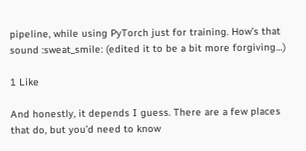pipeline, while using PyTorch just for training. How’s that sound :sweat_smile: (edited it to be a bit more forgiving…)

1 Like

And honestly, it depends I guess. There are a few places that do, but you’d need to know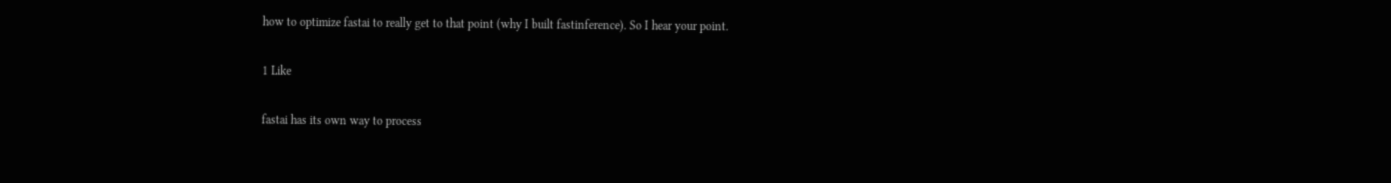how to optimize fastai to really get to that point (why I built fastinference). So I hear your point.

1 Like

fastai has its own way to process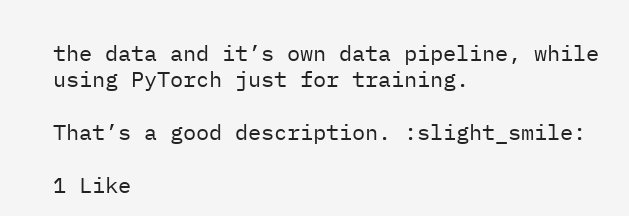the data and it’s own data pipeline, while using PyTorch just for training.

That’s a good description. :slight_smile:

1 Like